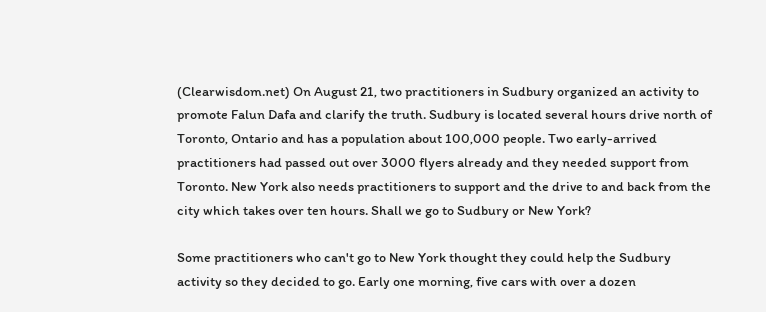(Clearwisdom.net) On August 21, two practitioners in Sudbury organized an activity to promote Falun Dafa and clarify the truth. Sudbury is located several hours drive north of Toronto, Ontario and has a population about 100,000 people. Two early-arrived practitioners had passed out over 3000 flyers already and they needed support from Toronto. New York also needs practitioners to support and the drive to and back from the city which takes over ten hours. Shall we go to Sudbury or New York?

Some practitioners who can't go to New York thought they could help the Sudbury activity so they decided to go. Early one morning, five cars with over a dozen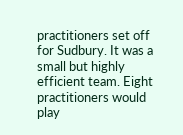practitioners set off for Sudbury. It was a small but highly efficient team. Eight practitioners would play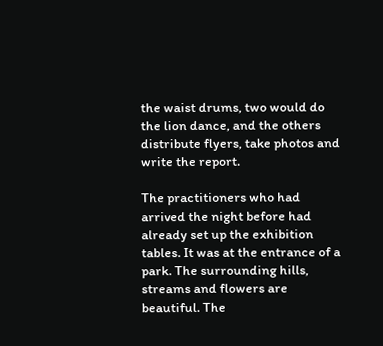the waist drums, two would do the lion dance, and the others distribute flyers, take photos and write the report.

The practitioners who had arrived the night before had already set up the exhibition tables. It was at the entrance of a park. The surrounding hills, streams and flowers are beautiful. The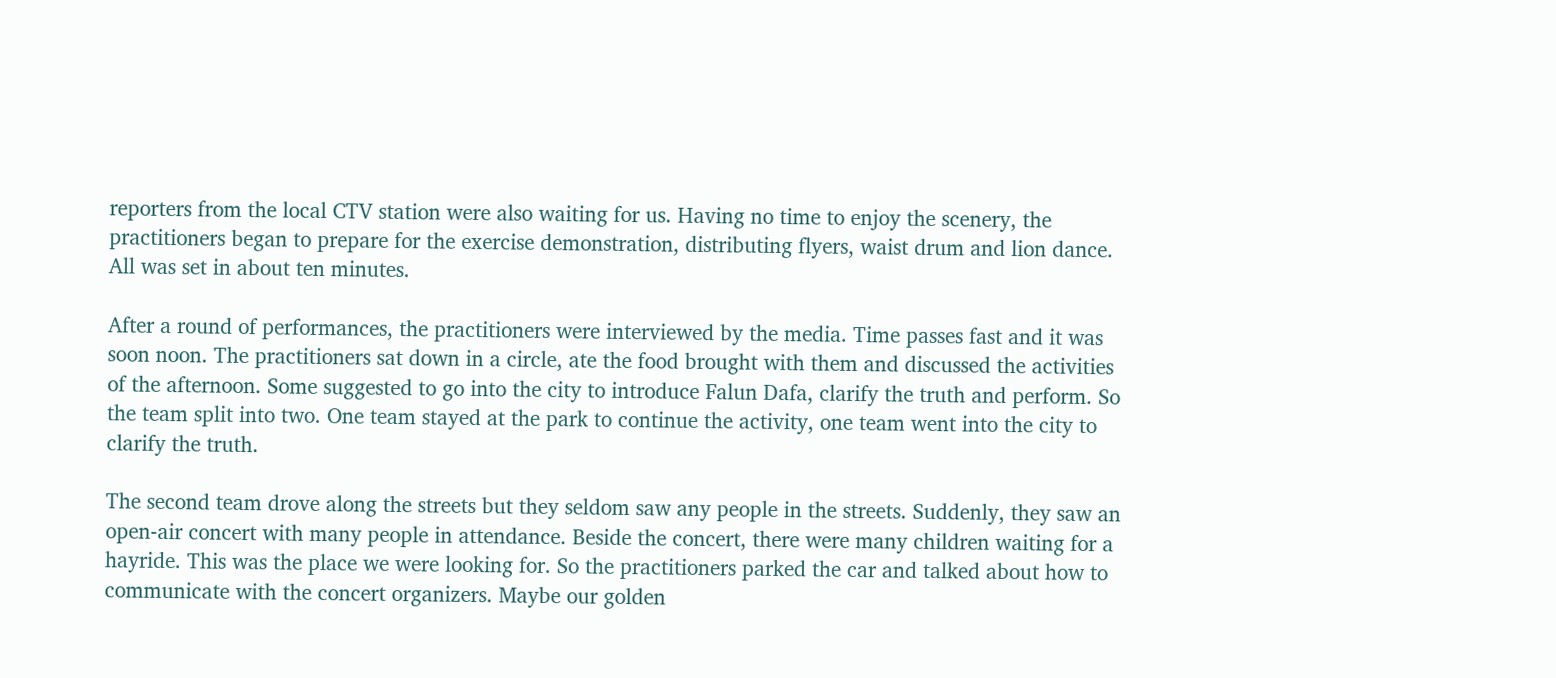reporters from the local CTV station were also waiting for us. Having no time to enjoy the scenery, the practitioners began to prepare for the exercise demonstration, distributing flyers, waist drum and lion dance. All was set in about ten minutes.

After a round of performances, the practitioners were interviewed by the media. Time passes fast and it was soon noon. The practitioners sat down in a circle, ate the food brought with them and discussed the activities of the afternoon. Some suggested to go into the city to introduce Falun Dafa, clarify the truth and perform. So the team split into two. One team stayed at the park to continue the activity, one team went into the city to clarify the truth.

The second team drove along the streets but they seldom saw any people in the streets. Suddenly, they saw an open-air concert with many people in attendance. Beside the concert, there were many children waiting for a hayride. This was the place we were looking for. So the practitioners parked the car and talked about how to communicate with the concert organizers. Maybe our golden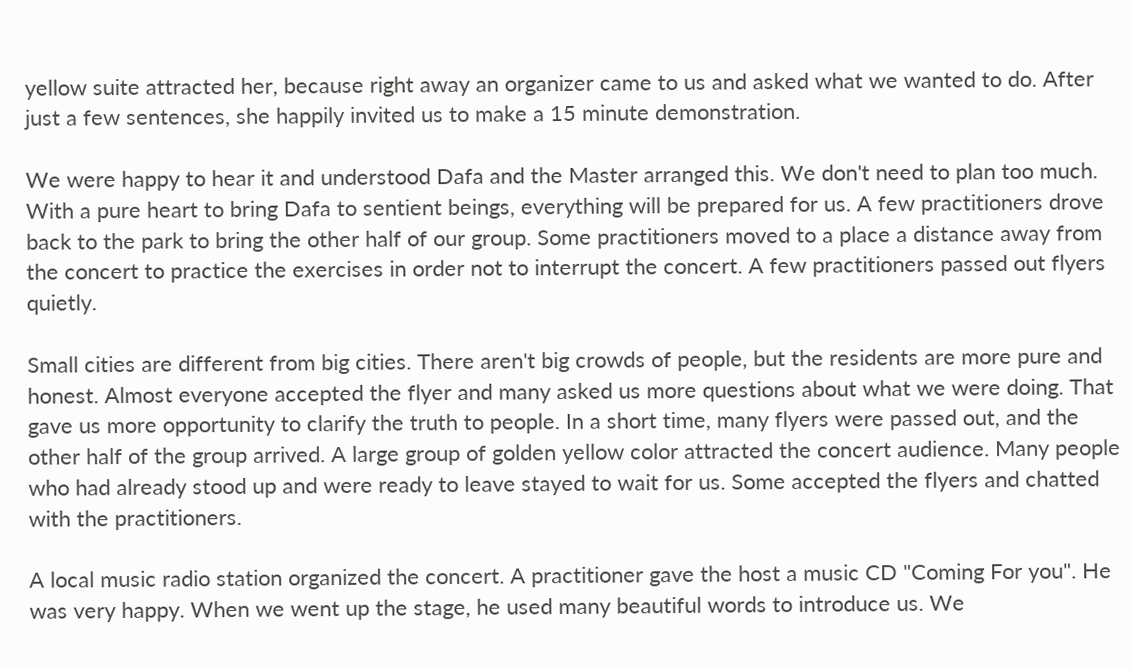yellow suite attracted her, because right away an organizer came to us and asked what we wanted to do. After just a few sentences, she happily invited us to make a 15 minute demonstration.

We were happy to hear it and understood Dafa and the Master arranged this. We don't need to plan too much. With a pure heart to bring Dafa to sentient beings, everything will be prepared for us. A few practitioners drove back to the park to bring the other half of our group. Some practitioners moved to a place a distance away from the concert to practice the exercises in order not to interrupt the concert. A few practitioners passed out flyers quietly.

Small cities are different from big cities. There aren't big crowds of people, but the residents are more pure and honest. Almost everyone accepted the flyer and many asked us more questions about what we were doing. That gave us more opportunity to clarify the truth to people. In a short time, many flyers were passed out, and the other half of the group arrived. A large group of golden yellow color attracted the concert audience. Many people who had already stood up and were ready to leave stayed to wait for us. Some accepted the flyers and chatted with the practitioners.

A local music radio station organized the concert. A practitioner gave the host a music CD "Coming For you". He was very happy. When we went up the stage, he used many beautiful words to introduce us. We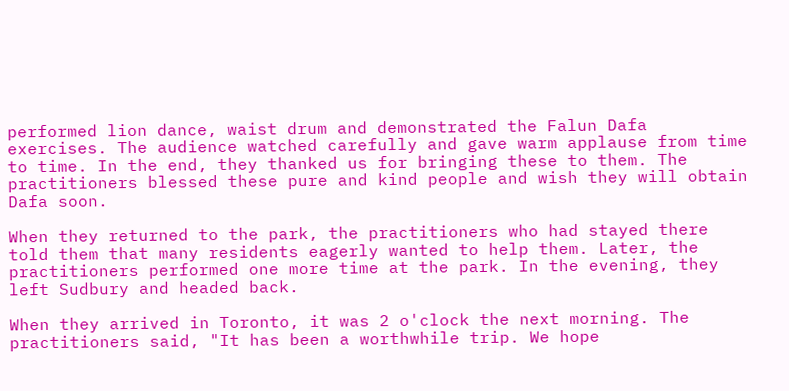performed lion dance, waist drum and demonstrated the Falun Dafa exercises. The audience watched carefully and gave warm applause from time to time. In the end, they thanked us for bringing these to them. The practitioners blessed these pure and kind people and wish they will obtain Dafa soon.

When they returned to the park, the practitioners who had stayed there told them that many residents eagerly wanted to help them. Later, the practitioners performed one more time at the park. In the evening, they left Sudbury and headed back.

When they arrived in Toronto, it was 2 o'clock the next morning. The practitioners said, "It has been a worthwhile trip. We hope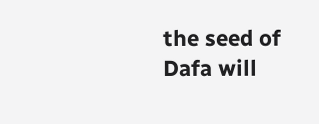the seed of Dafa will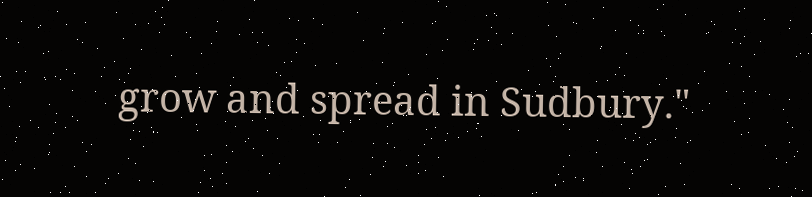grow and spread in Sudbury."